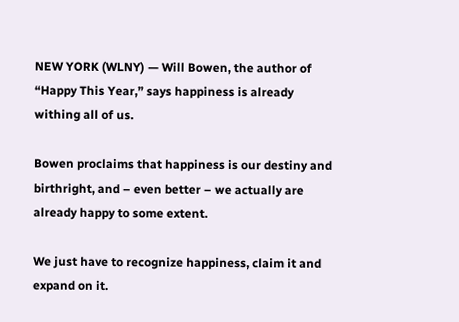NEW YORK (WLNY) — Will Bowen, the author of “Happy This Year,” says happiness is already withing all of us.

Bowen proclaims that happiness is our destiny and birthright, and – even better – we actually are already happy to some extent.

We just have to recognize happiness, claim it and expand on it.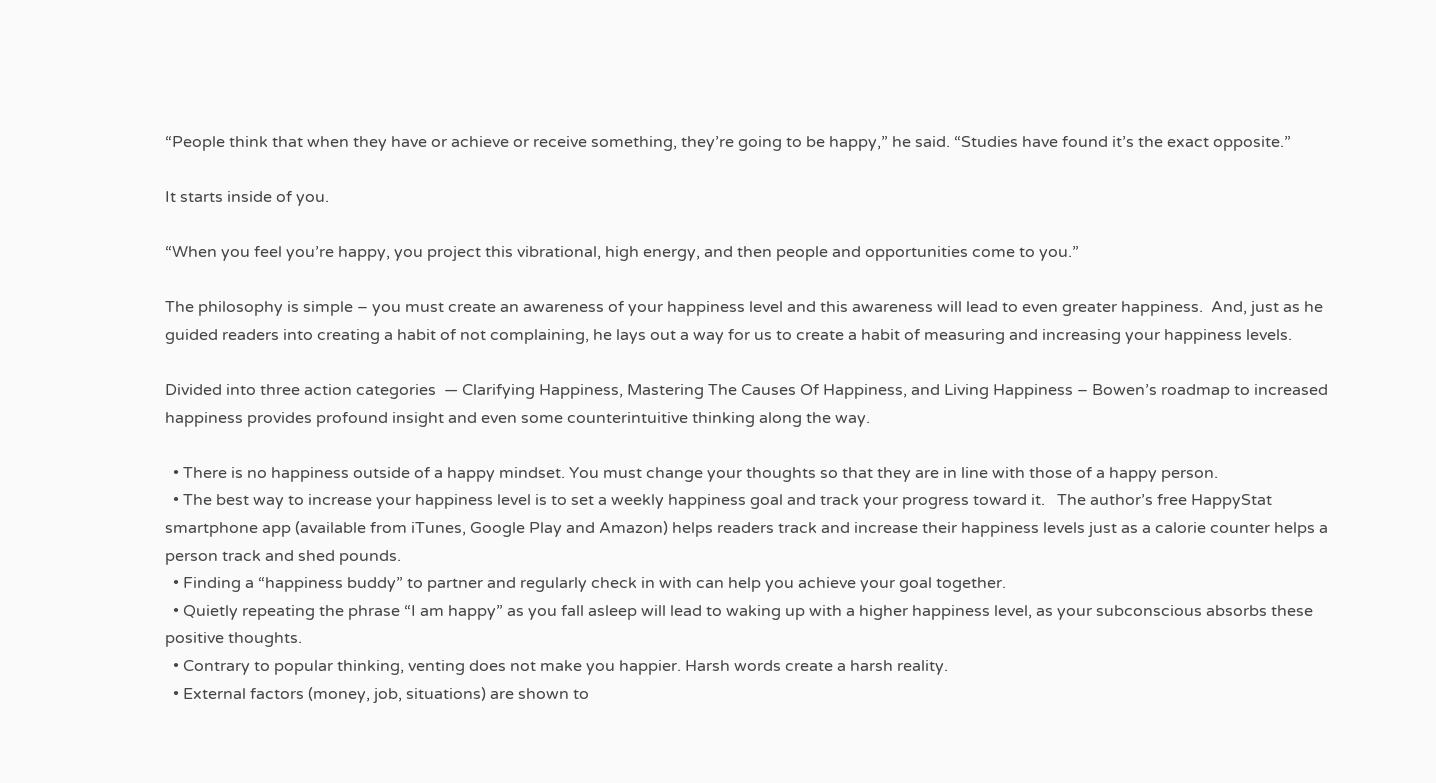“People think that when they have or achieve or receive something, they’re going to be happy,” he said. “Studies have found it’s the exact opposite.”

It starts inside of you.

“When you feel you’re happy, you project this vibrational, high energy, and then people and opportunities come to you.”

The philosophy is simple – you must create an awareness of your happiness level and this awareness will lead to even greater happiness.  And, just as he guided readers into creating a habit of not complaining, he lays out a way for us to create a habit of measuring and increasing your happiness levels.

Divided into three action categories  — Clarifying Happiness, Mastering The Causes Of Happiness, and Living Happiness – Bowen’s roadmap to increased happiness provides profound insight and even some counterintuitive thinking along the way.

  • There is no happiness outside of a happy mindset. You must change your thoughts so that they are in line with those of a happy person.
  • The best way to increase your happiness level is to set a weekly happiness goal and track your progress toward it.   The author’s free HappyStat smartphone app (available from iTunes, Google Play and Amazon) helps readers track and increase their happiness levels just as a calorie counter helps a person track and shed pounds.
  • Finding a “happiness buddy” to partner and regularly check in with can help you achieve your goal together.
  • Quietly repeating the phrase “I am happy” as you fall asleep will lead to waking up with a higher happiness level, as your subconscious absorbs these positive thoughts.
  • Contrary to popular thinking, venting does not make you happier. Harsh words create a harsh reality.
  • External factors (money, job, situations) are shown to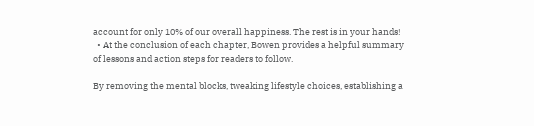account for only 10% of our overall happiness. The rest is in your hands!
  • At the conclusion of each chapter, Bowen provides a helpful summary of lessons and action steps for readers to follow.

By removing the mental blocks, tweaking lifestyle choices, establishing a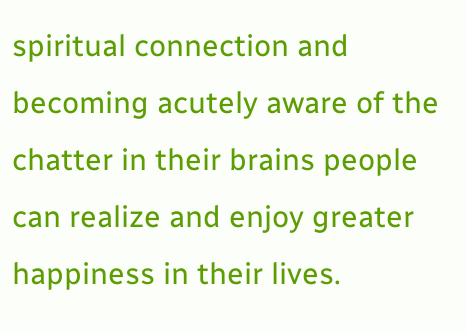spiritual connection and becoming acutely aware of the chatter in their brains people can realize and enjoy greater happiness in their lives.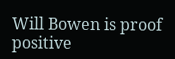Will Bowen is proof positive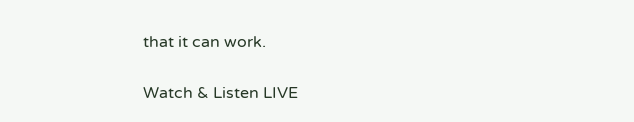that it can work.

Watch & Listen LIVE